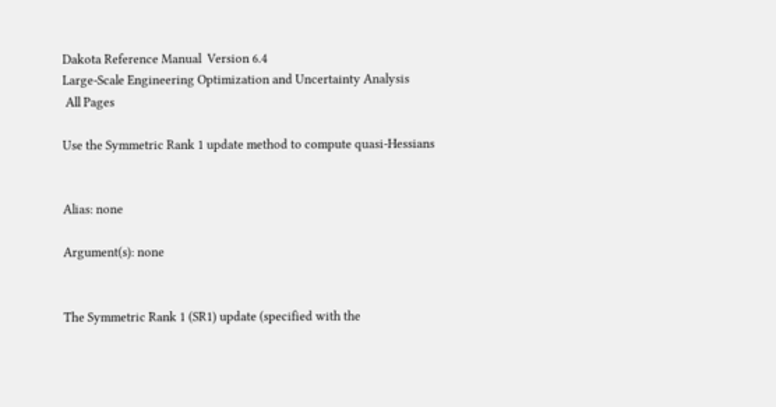Dakota Reference Manual  Version 6.4
Large-Scale Engineering Optimization and Uncertainty Analysis
 All Pages

Use the Symmetric Rank 1 update method to compute quasi-Hessians


Alias: none

Argument(s): none


The Symmetric Rank 1 (SR1) update (specified with the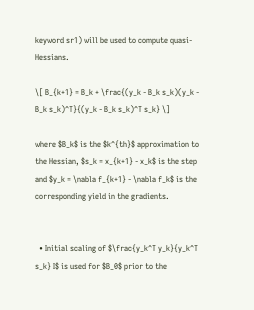keyword sr1) will be used to compute quasi-Hessians.

\[ B_{k+1} = B_k + \frac{(y_k - B_k s_k)(y_k - B_k s_k)^T}{(y_k - B_k s_k)^T s_k} \]

where $B_k$ is the $k^{th}$ approximation to the Hessian, $s_k = x_{k+1} - x_k$ is the step and $y_k = \nabla f_{k+1} - \nabla f_k$ is the corresponding yield in the gradients.


  • Initial scaling of $\frac{y_k^T y_k}{y_k^T s_k} I$ is used for $B_0$ prior to the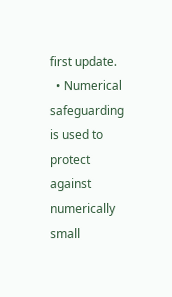first update.
  • Numerical safeguarding is used to protect against numerically small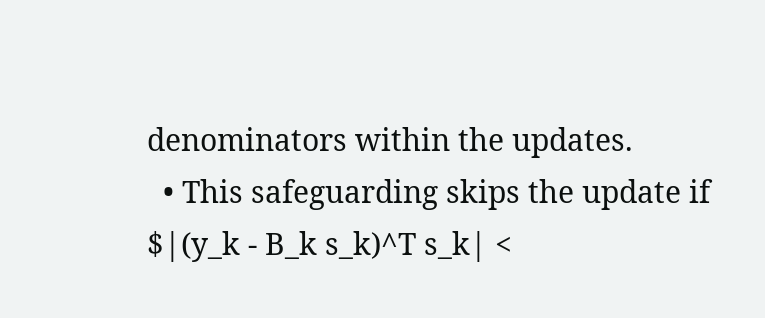denominators within the updates.
  • This safeguarding skips the update if $|(y_k - B_k s_k)^T s_k| <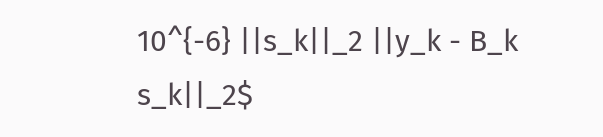10^{-6} ||s_k||_2 ||y_k - B_k s_k||_2$